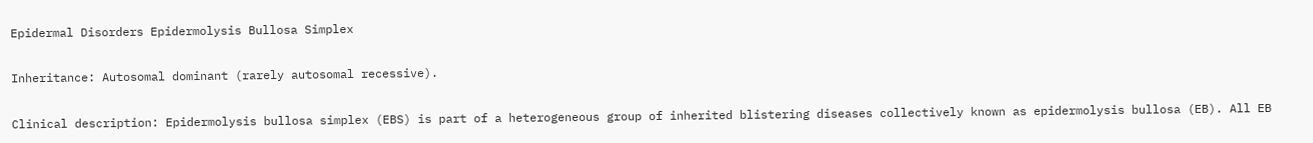Epidermal Disorders Epidermolysis Bullosa Simplex

Inheritance: Autosomal dominant (rarely autosomal recessive).

Clinical description: Epidermolysis bullosa simplex (EBS) is part of a heterogeneous group of inherited blistering diseases collectively known as epidermolysis bullosa (EB). All EB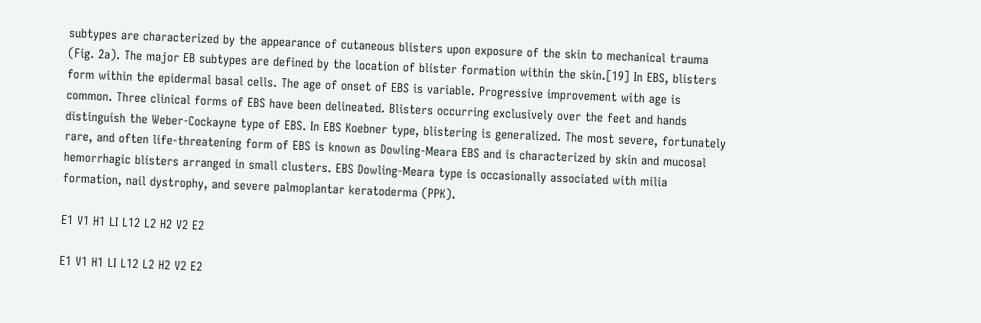subtypes are characterized by the appearance of cutaneous blisters upon exposure of the skin to mechanical trauma (Fig. 2a). The major EB subtypes are defined by the location of blister formation within the skin.[19] In EBS, blisters form within the epidermal basal cells. The age of onset of EBS is variable. Progressive improvement with age is common. Three clinical forms of EBS have been delineated. Blisters occurring exclusively over the feet and hands distinguish the Weber-Cockayne type of EBS. In EBS Koebner type, blistering is generalized. The most severe, fortunately rare, and often life-threatening form of EBS is known as Dowling-Meara EBS and is characterized by skin and mucosal hemorrhagic blisters arranged in small clusters. EBS Dowling-Meara type is occasionally associated with milia formation, nail dystrophy, and severe palmoplantar keratoderma (PPK).

E1 V1 H1 LI L12 L2 H2 V2 E2

E1 V1 H1 LI L12 L2 H2 V2 E2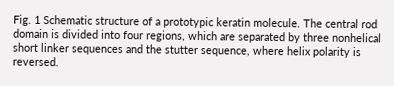Fig. 1 Schematic structure of a prototypic keratin molecule. The central rod domain is divided into four regions, which are separated by three nonhelical short linker sequences and the stutter sequence, where helix polarity is reversed.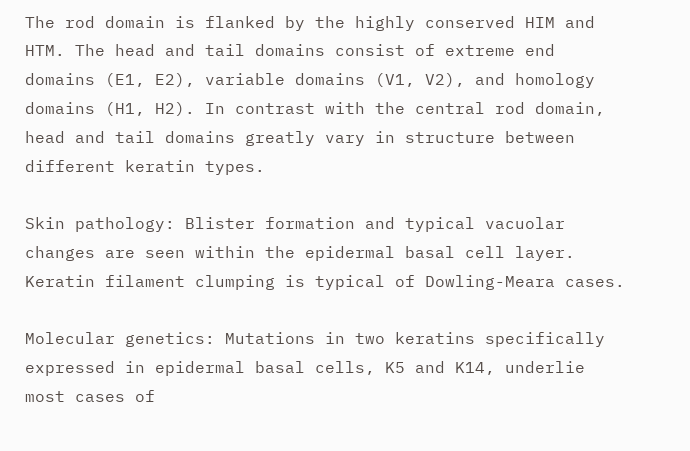The rod domain is flanked by the highly conserved HIM and HTM. The head and tail domains consist of extreme end domains (E1, E2), variable domains (V1, V2), and homology domains (H1, H2). In contrast with the central rod domain, head and tail domains greatly vary in structure between different keratin types.

Skin pathology: Blister formation and typical vacuolar changes are seen within the epidermal basal cell layer. Keratin filament clumping is typical of Dowling-Meara cases.

Molecular genetics: Mutations in two keratins specifically expressed in epidermal basal cells, K5 and K14, underlie most cases of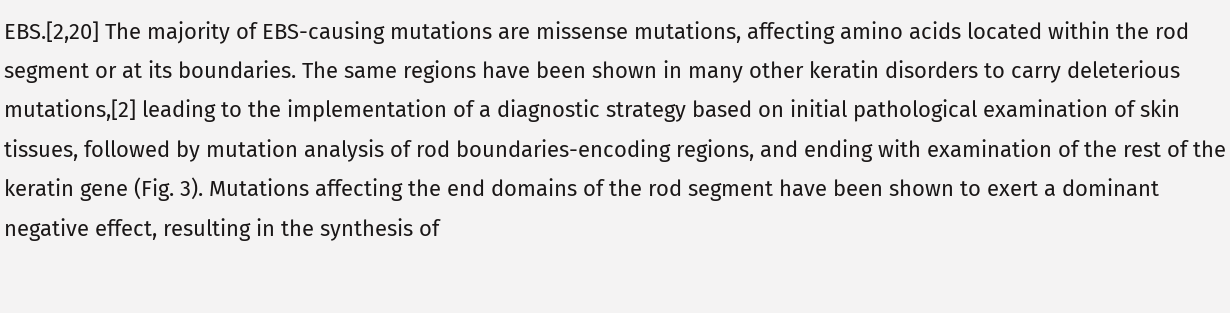EBS.[2,20] The majority of EBS-causing mutations are missense mutations, affecting amino acids located within the rod segment or at its boundaries. The same regions have been shown in many other keratin disorders to carry deleterious mutations,[2] leading to the implementation of a diagnostic strategy based on initial pathological examination of skin tissues, followed by mutation analysis of rod boundaries-encoding regions, and ending with examination of the rest of the keratin gene (Fig. 3). Mutations affecting the end domains of the rod segment have been shown to exert a dominant negative effect, resulting in the synthesis of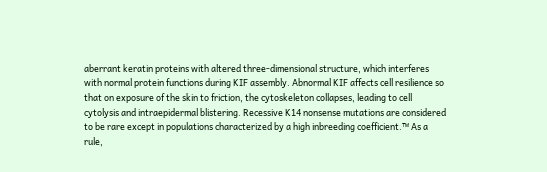aberrant keratin proteins with altered three-dimensional structure, which interferes with normal protein functions during KIF assembly. Abnormal KIF affects cell resilience so that on exposure of the skin to friction, the cytoskeleton collapses, leading to cell cytolysis and intraepidermal blistering. Recessive K14 nonsense mutations are considered to be rare except in populations characterized by a high inbreeding coefficient.™ As a rule,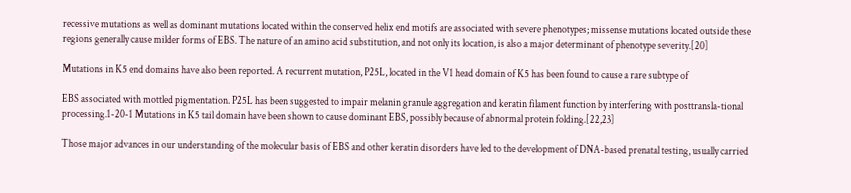recessive mutations as well as dominant mutations located within the conserved helix end motifs are associated with severe phenotypes; missense mutations located outside these regions generally cause milder forms of EBS. The nature of an amino acid substitution, and not only its location, is also a major determinant of phenotype severity.[20]

Mutations in K5 end domains have also been reported. A recurrent mutation, P25L, located in the V1 head domain of K5 has been found to cause a rare subtype of

EBS associated with mottled pigmentation. P25L has been suggested to impair melanin granule aggregation and keratin filament function by interfering with posttransla-tional processing.1-20-1 Mutations in K5 tail domain have been shown to cause dominant EBS, possibly because of abnormal protein folding.[22,23]

Those major advances in our understanding of the molecular basis of EBS and other keratin disorders have led to the development of DNA-based prenatal testing, usually carried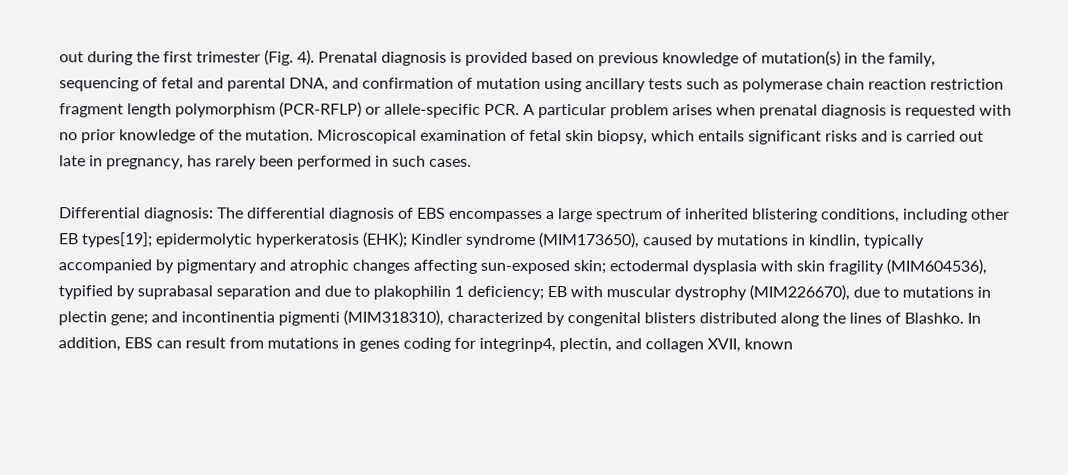out during the first trimester (Fig. 4). Prenatal diagnosis is provided based on previous knowledge of mutation(s) in the family, sequencing of fetal and parental DNA, and confirmation of mutation using ancillary tests such as polymerase chain reaction restriction fragment length polymorphism (PCR-RFLP) or allele-specific PCR. A particular problem arises when prenatal diagnosis is requested with no prior knowledge of the mutation. Microscopical examination of fetal skin biopsy, which entails significant risks and is carried out late in pregnancy, has rarely been performed in such cases.

Differential diagnosis: The differential diagnosis of EBS encompasses a large spectrum of inherited blistering conditions, including other EB types[19]; epidermolytic hyperkeratosis (EHK); Kindler syndrome (MIM173650), caused by mutations in kindlin, typically accompanied by pigmentary and atrophic changes affecting sun-exposed skin; ectodermal dysplasia with skin fragility (MIM604536), typified by suprabasal separation and due to plakophilin 1 deficiency; EB with muscular dystrophy (MIM226670), due to mutations in plectin gene; and incontinentia pigmenti (MIM318310), characterized by congenital blisters distributed along the lines of Blashko. In addition, EBS can result from mutations in genes coding for integrinp4, plectin, and collagen XVII, known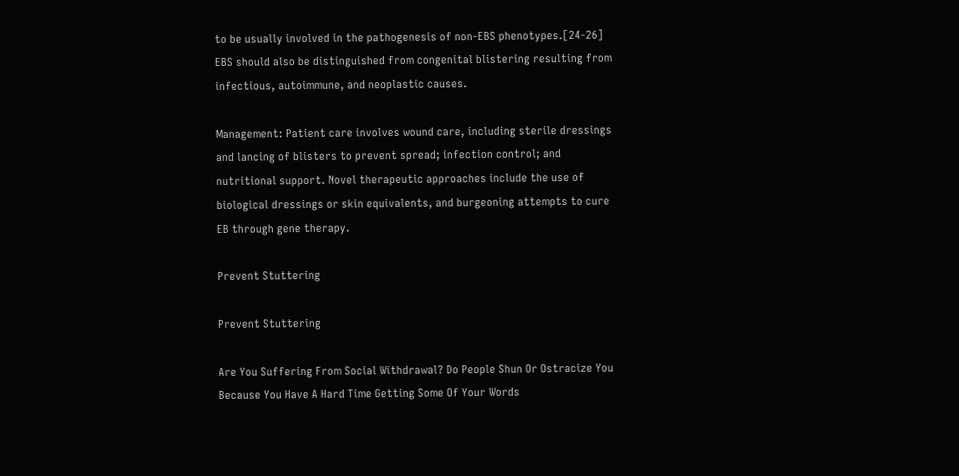to be usually involved in the pathogenesis of non-EBS phenotypes.[24-26] EBS should also be distinguished from congenital blistering resulting from infectious, autoimmune, and neoplastic causes.

Management: Patient care involves wound care, including sterile dressings and lancing of blisters to prevent spread; infection control; and nutritional support. Novel therapeutic approaches include the use of biological dressings or skin equivalents, and burgeoning attempts to cure EB through gene therapy.

Prevent Stuttering

Prevent Stuttering

Are You Suffering From Social Withdrawal? Do People Shun Or Ostracize You Because You Have A Hard Time Getting Some Of Your Words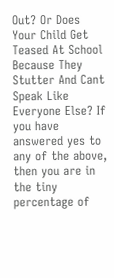Out? Or Does Your Child Get Teased At School Because They Stutter And Cant Speak Like Everyone Else? If you have answered yes to any of the above, then you are in the tiny percentage of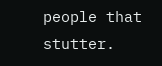people that stutter.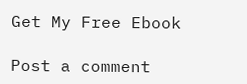Get My Free Ebook

Post a comment